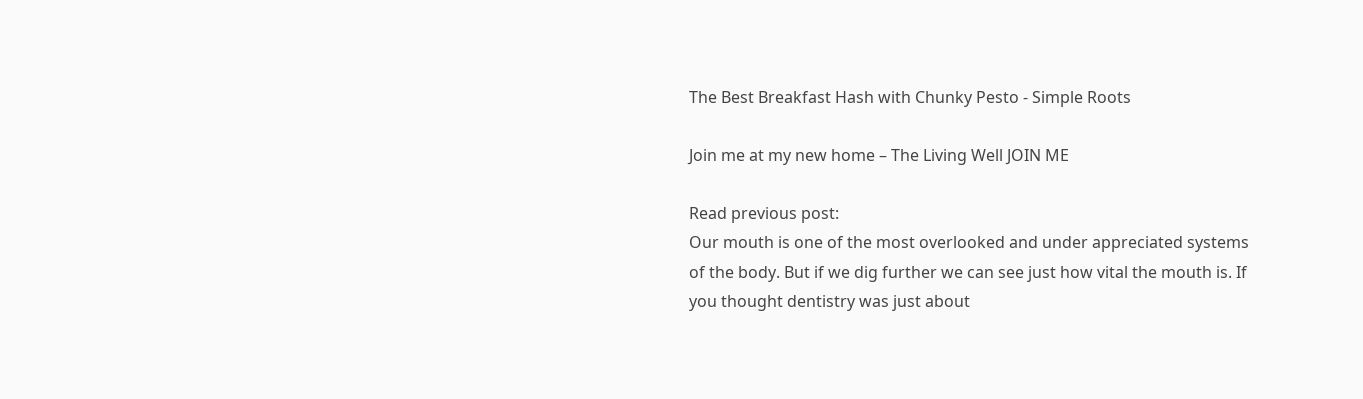The Best Breakfast Hash with Chunky Pesto - Simple Roots

Join me at my new home – The Living Well JOIN ME

Read previous post:
Our mouth is one of the most overlooked and under appreciated systems of the body. But if we dig further we can see just how vital the mouth is. If you thought dentistry was just about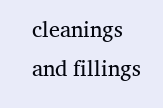cleanings and fillings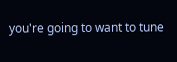you're going to want to tune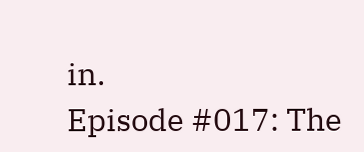in.
Episode #017: The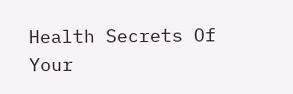Health Secrets Of Your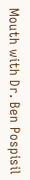Mouth with Dr. Ben Pospisil